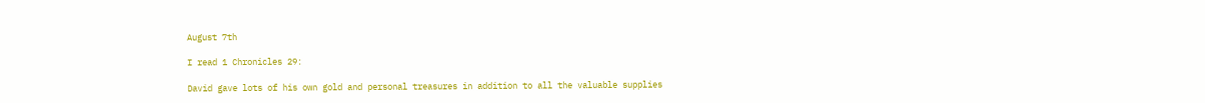August 7th

I read 1 Chronicles 29:

David gave lots of his own gold and personal treasures in addition to all the valuable supplies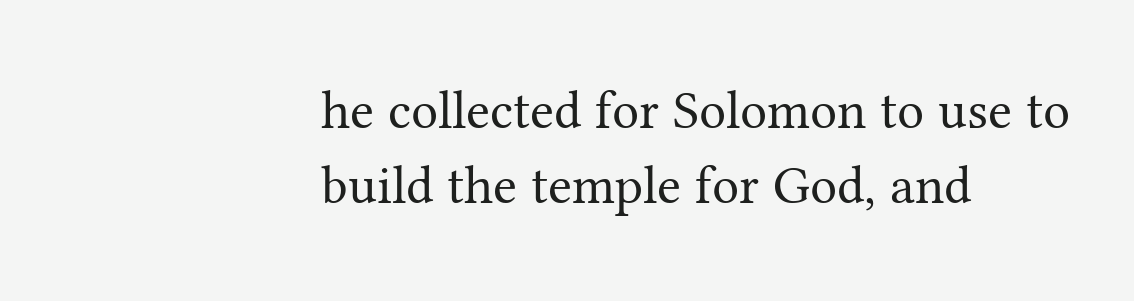he collected for Solomon to use to build the temple for God, and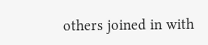others joined in with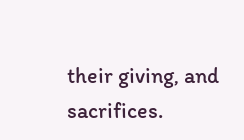their giving, and sacrifices.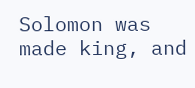Solomon was made king, and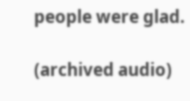people were glad.

(archived audio)